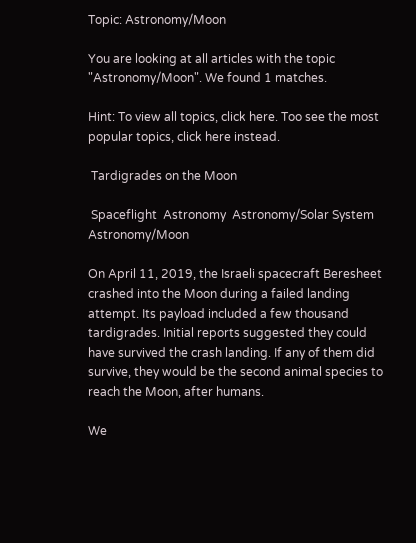Topic: Astronomy/Moon

You are looking at all articles with the topic "Astronomy/Moon". We found 1 matches.

Hint: To view all topics, click here. Too see the most popular topics, click here instead.

 Tardigrades on the Moon

 Spaceflight  Astronomy  Astronomy/Solar System  Astronomy/Moon

On April 11, 2019, the Israeli spacecraft Beresheet crashed into the Moon during a failed landing attempt. Its payload included a few thousand tardigrades. Initial reports suggested they could have survived the crash landing. If any of them did survive, they would be the second animal species to reach the Moon, after humans.

We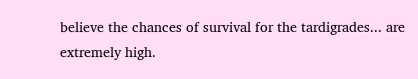believe the chances of survival for the tardigrades... are extremely high.